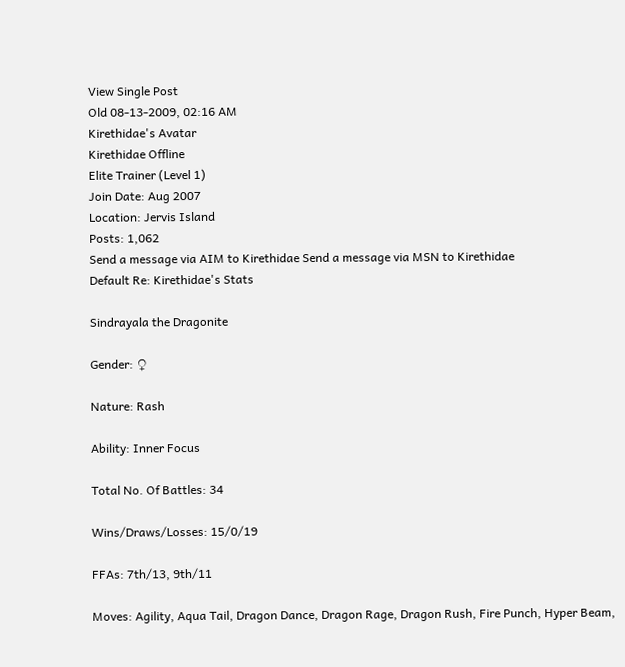View Single Post
Old 08-13-2009, 02:16 AM
Kirethidae's Avatar
Kirethidae Offline
Elite Trainer (Level 1)
Join Date: Aug 2007
Location: Jervis Island
Posts: 1,062
Send a message via AIM to Kirethidae Send a message via MSN to Kirethidae
Default Re: Kirethidae's Stats

Sindrayala the Dragonite

Gender: ♀

Nature: Rash

Ability: Inner Focus

Total No. Of Battles: 34

Wins/Draws/Losses: 15/0/19

FFAs: 7th/13, 9th/11

Moves: Agility, Aqua Tail, Dragon Dance, Dragon Rage, Dragon Rush, Fire Punch, Hyper Beam,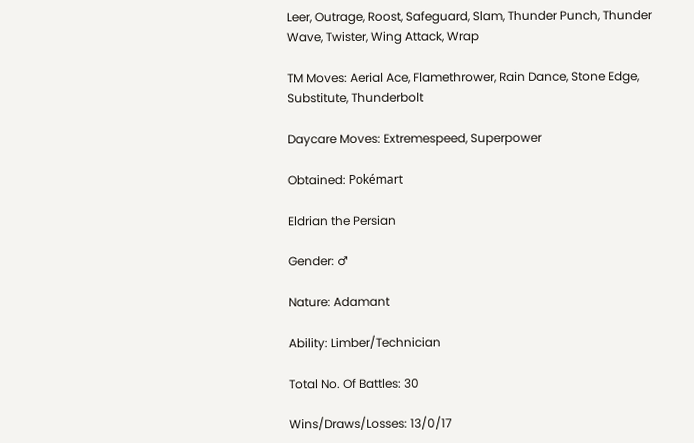Leer, Outrage, Roost, Safeguard, Slam, Thunder Punch, Thunder Wave, Twister, Wing Attack, Wrap

TM Moves: Aerial Ace, Flamethrower, Rain Dance, Stone Edge, Substitute, Thunderbolt

Daycare Moves: Extremespeed, Superpower

Obtained: Pokémart

Eldrian the Persian

Gender: ♂

Nature: Adamant

Ability: Limber/Technician

Total No. Of Battles: 30

Wins/Draws/Losses: 13/0/17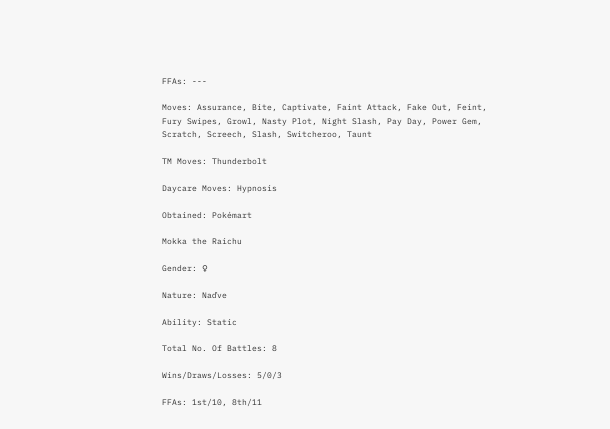FFAs: ---

Moves: Assurance, Bite, Captivate, Faint Attack, Fake Out, Feint, Fury Swipes, Growl, Nasty Plot, Night Slash, Pay Day, Power Gem, Scratch, Screech, Slash, Switcheroo, Taunt

TM Moves: Thunderbolt

Daycare Moves: Hypnosis

Obtained: Pokémart

Mokka the Raichu

Gender: ♀

Nature: Naďve

Ability: Static

Total No. Of Battles: 8

Wins/Draws/Losses: 5/0/3

FFAs: 1st/10, 8th/11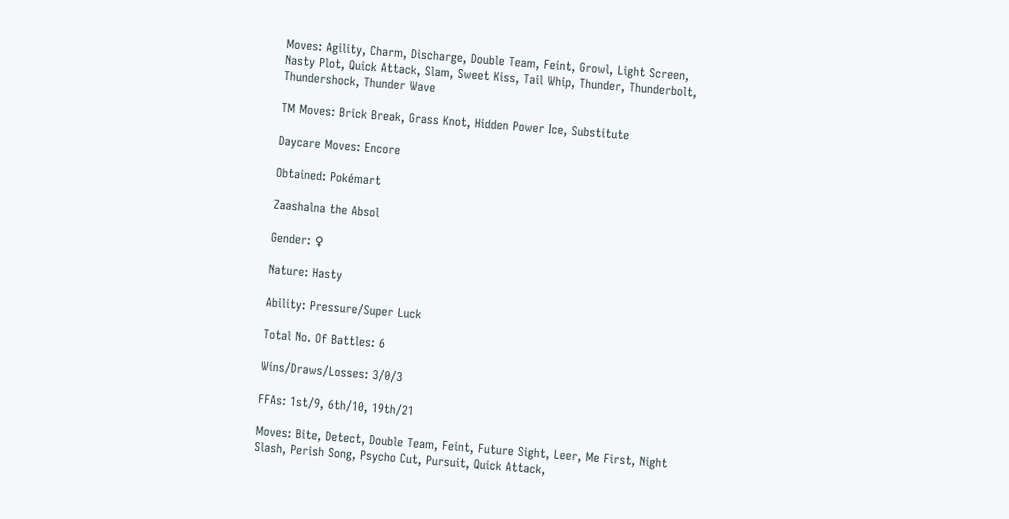Moves: Agility, Charm, Discharge, Double Team, Feint, Growl, Light Screen, Nasty Plot, Quick Attack, Slam, Sweet Kiss, Tail Whip, Thunder, Thunderbolt, Thundershock, Thunder Wave

TM Moves: Brick Break, Grass Knot, Hidden Power Ice, Substitute

Daycare Moves: Encore

Obtained: Pokémart

Zaashalna the Absol

Gender: ♀

Nature: Hasty

Ability: Pressure/Super Luck

Total No. Of Battles: 6

Wins/Draws/Losses: 3/0/3

FFAs: 1st/9, 6th/10, 19th/21

Moves: Bite, Detect, Double Team, Feint, Future Sight, Leer, Me First, Night Slash, Perish Song, Psycho Cut, Pursuit, Quick Attack,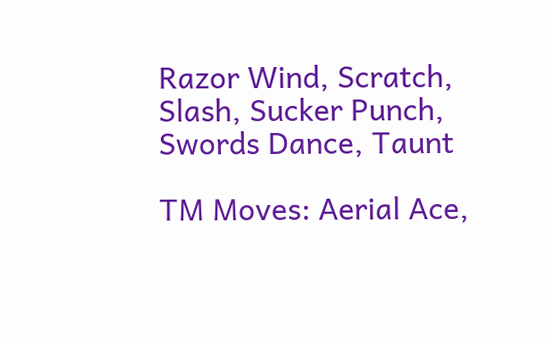Razor Wind, Scratch, Slash, Sucker Punch, Swords Dance, Taunt

TM Moves: Aerial Ace,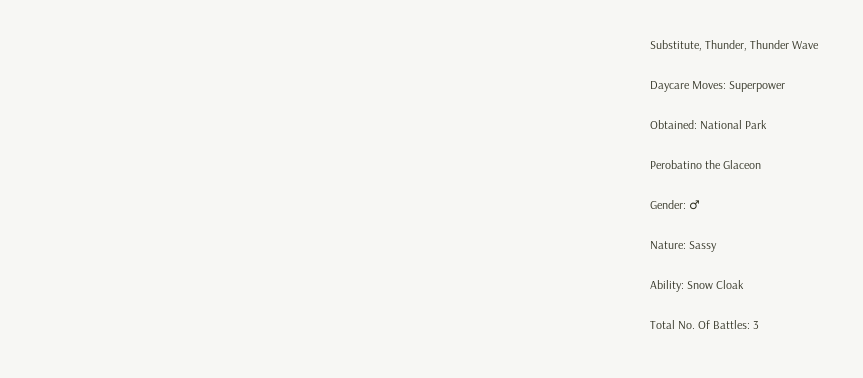Substitute, Thunder, Thunder Wave

Daycare Moves: Superpower

Obtained: National Park

Perobatino the Glaceon

Gender: ♂

Nature: Sassy

Ability: Snow Cloak

Total No. Of Battles: 3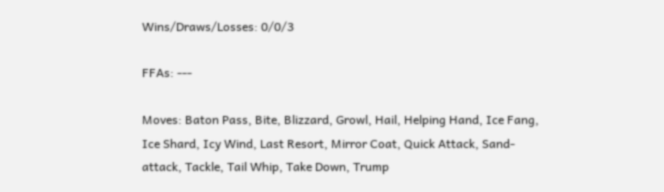Wins/Draws/Losses: 0/0/3

FFAs: ---

Moves: Baton Pass, Bite, Blizzard, Growl, Hail, Helping Hand, Ice Fang, Ice Shard, Icy Wind, Last Resort, Mirror Coat, Quick Attack, Sand-attack, Tackle, Tail Whip, Take Down, Trump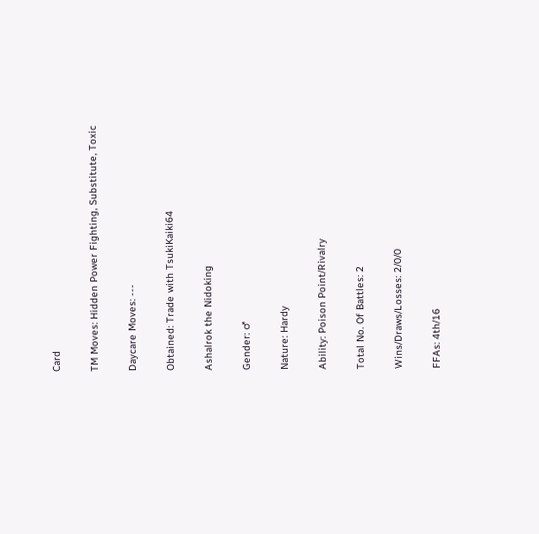Card

TM Moves: Hidden Power Fighting, Substitute, Toxic

Daycare Moves: ---

Obtained: Trade with TsukiKaiki64

Ashalrok the Nidoking

Gender: ♂

Nature: Hardy

Ability: Poison Point/Rivalry

Total No. Of Battles: 2

Wins/Draws/Losses: 2/0/0

FFAs: 4th/16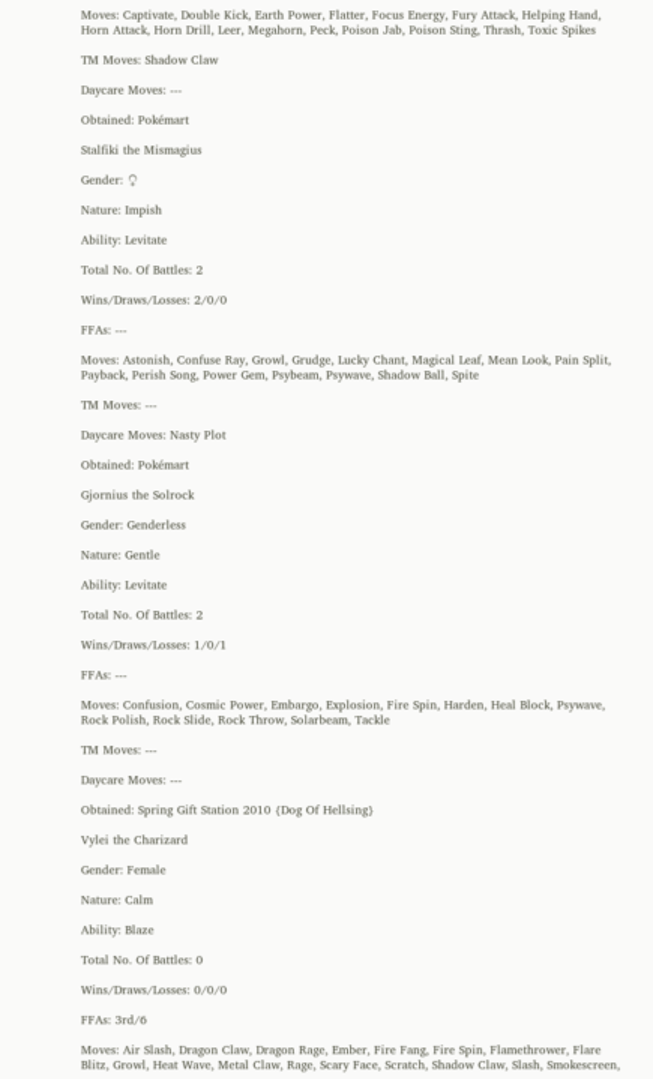Moves: Captivate, Double Kick, Earth Power, Flatter, Focus Energy, Fury Attack, Helping Hand, Horn Attack, Horn Drill, Leer, Megahorn, Peck, Poison Jab, Poison Sting, Thrash, Toxic Spikes

TM Moves: Shadow Claw

Daycare Moves: ---

Obtained: Pokémart

Stalfiki the Mismagius

Gender: ♀

Nature: Impish

Ability: Levitate

Total No. Of Battles: 2

Wins/Draws/Losses: 2/0/0

FFAs: ---

Moves: Astonish, Confuse Ray, Growl, Grudge, Lucky Chant, Magical Leaf, Mean Look, Pain Split, Payback, Perish Song, Power Gem, Psybeam, Psywave, Shadow Ball, Spite

TM Moves: ---

Daycare Moves: Nasty Plot

Obtained: Pokémart

Gjornius the Solrock

Gender: Genderless

Nature: Gentle

Ability: Levitate

Total No. Of Battles: 2

Wins/Draws/Losses: 1/0/1

FFAs: ---

Moves: Confusion, Cosmic Power, Embargo, Explosion, Fire Spin, Harden, Heal Block, Psywave, Rock Polish, Rock Slide, Rock Throw, Solarbeam, Tackle

TM Moves: ---

Daycare Moves: ---

Obtained: Spring Gift Station 2010 {Dog Of Hellsing}

Vylei the Charizard

Gender: Female

Nature: Calm

Ability: Blaze

Total No. Of Battles: 0

Wins/Draws/Losses: 0/0/0

FFAs: 3rd/6

Moves: Air Slash, Dragon Claw, Dragon Rage, Ember, Fire Fang, Fire Spin, Flamethrower, Flare Blitz, Growl, Heat Wave, Metal Claw, Rage, Scary Face, Scratch, Shadow Claw, Slash, Smokescreen,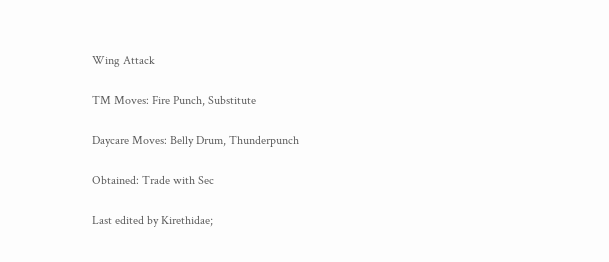Wing Attack

TM Moves: Fire Punch, Substitute

Daycare Moves: Belly Drum, Thunderpunch

Obtained: Trade with Sec

Last edited by Kirethidae;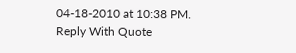04-18-2010 at 10:38 PM.
Reply With Quote